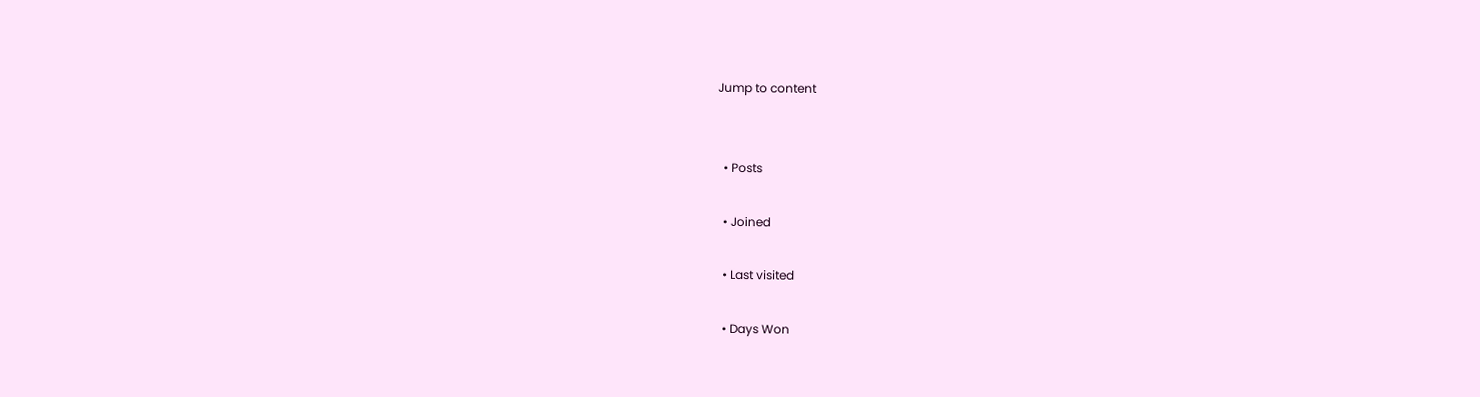Jump to content


  • Posts

  • Joined

  • Last visited

  • Days Won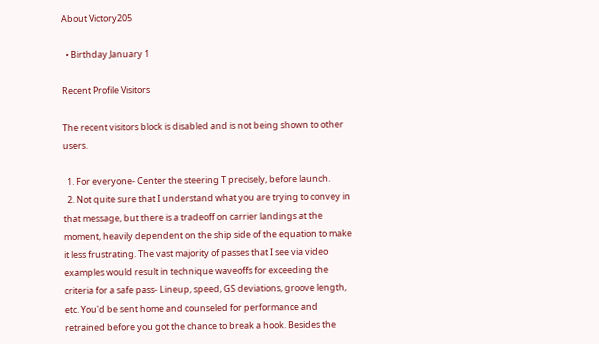About Victory205

  • Birthday January 1

Recent Profile Visitors

The recent visitors block is disabled and is not being shown to other users.

  1. For everyone- Center the steering T precisely, before launch.
  2. Not quite sure that I understand what you are trying to convey in that message, but there is a tradeoff on carrier landings at the moment, heavily dependent on the ship side of the equation to make it less frustrating. The vast majority of passes that I see via video examples would result in technique waveoffs for exceeding the criteria for a safe pass- Lineup, speed, GS deviations, groove length, etc. You'd be sent home and counseled for performance and retrained before you got the chance to break a hook. Besides the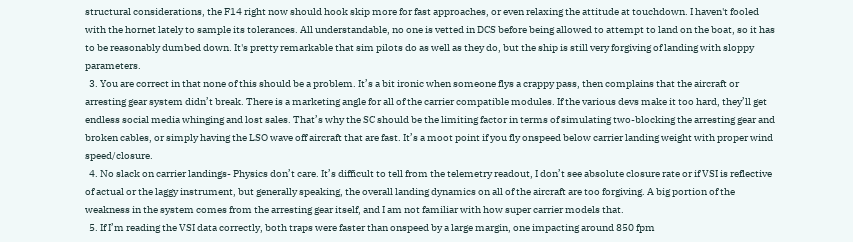structural considerations, the F14 right now should hook skip more for fast approaches, or even relaxing the attitude at touchdown. I haven't fooled with the hornet lately to sample its tolerances. All understandable, no one is vetted in DCS before being allowed to attempt to land on the boat, so it has to be reasonably dumbed down. It's pretty remarkable that sim pilots do as well as they do, but the ship is still very forgiving of landing with sloppy parameters.
  3. You are correct in that none of this should be a problem. It’s a bit ironic when someone flys a crappy pass, then complains that the aircraft or arresting gear system didn’t break. There is a marketing angle for all of the carrier compatible modules. If the various devs make it too hard, they’ll get endless social media whinging and lost sales. That’s why the SC should be the limiting factor in terms of simulating two-blocking the arresting gear and broken cables, or simply having the LSO wave off aircraft that are fast. It’s a moot point if you fly onspeed below carrier landing weight with proper wind speed/closure.
  4. No slack on carrier landings- Physics don’t care. It’s difficult to tell from the telemetry readout, I don’t see absolute closure rate or if VSI is reflective of actual or the laggy instrument, but generally speaking, the overall landing dynamics on all of the aircraft are too forgiving. A big portion of the weakness in the system comes from the arresting gear itself, and I am not familiar with how super carrier models that.
  5. If I’m reading the VSI data correctly, both traps were faster than onspeed by a large margin, one impacting around 850 fpm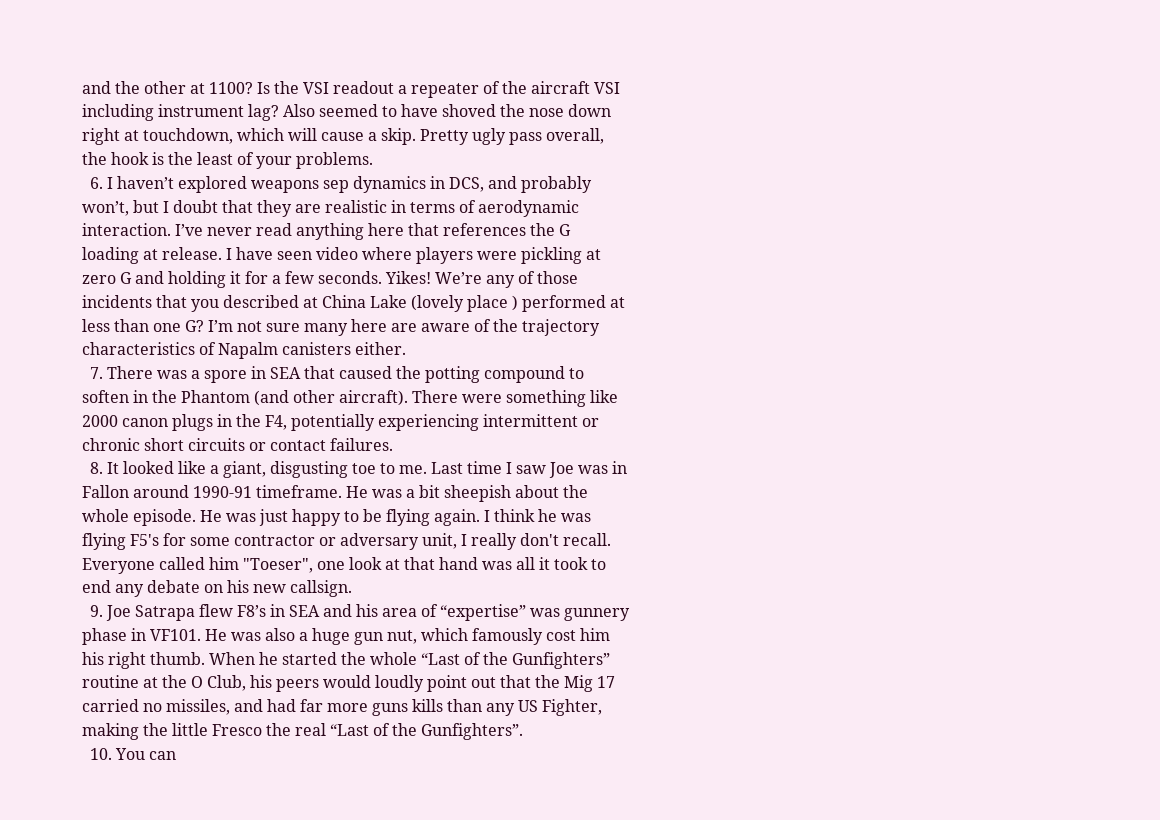and the other at 1100? Is the VSI readout a repeater of the aircraft VSI including instrument lag? Also seemed to have shoved the nose down right at touchdown, which will cause a skip. Pretty ugly pass overall, the hook is the least of your problems.
  6. I haven’t explored weapons sep dynamics in DCS, and probably won’t, but I doubt that they are realistic in terms of aerodynamic interaction. I’ve never read anything here that references the G loading at release. I have seen video where players were pickling at zero G and holding it for a few seconds. Yikes! We’re any of those incidents that you described at China Lake (lovely place ) performed at less than one G? I’m not sure many here are aware of the trajectory characteristics of Napalm canisters either.
  7. There was a spore in SEA that caused the potting compound to soften in the Phantom (and other aircraft). There were something like 2000 canon plugs in the F4, potentially experiencing intermittent or chronic short circuits or contact failures.
  8. It looked like a giant, disgusting toe to me. Last time I saw Joe was in Fallon around 1990-91 timeframe. He was a bit sheepish about the whole episode. He was just happy to be flying again. I think he was flying F5's for some contractor or adversary unit, I really don't recall. Everyone called him "Toeser", one look at that hand was all it took to end any debate on his new callsign.
  9. Joe Satrapa flew F8’s in SEA and his area of “expertise” was gunnery phase in VF101. He was also a huge gun nut, which famously cost him his right thumb. When he started the whole “Last of the Gunfighters” routine at the O Club, his peers would loudly point out that the Mig 17 carried no missiles, and had far more guns kills than any US Fighter, making the little Fresco the real “Last of the Gunfighters”.
  10. You can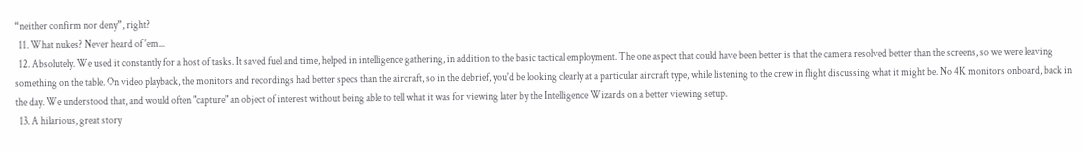“neither confirm nor deny”, right?
  11. What nukes? Never heard of 'em...
  12. Absolutely. We used it constantly for a host of tasks. It saved fuel and time, helped in intelligence gathering, in addition to the basic tactical employment. The one aspect that could have been better is that the camera resolved better than the screens, so we were leaving something on the table. On video playback, the monitors and recordings had better specs than the aircraft, so in the debrief, you'd be looking clearly at a particular aircraft type, while listening to the crew in flight discussing what it might be. No 4K monitors onboard, back in the day. We understood that, and would often "capture" an object of interest without being able to tell what it was for viewing later by the Intelligence Wizards on a better viewing setup.
  13. A hilarious, great story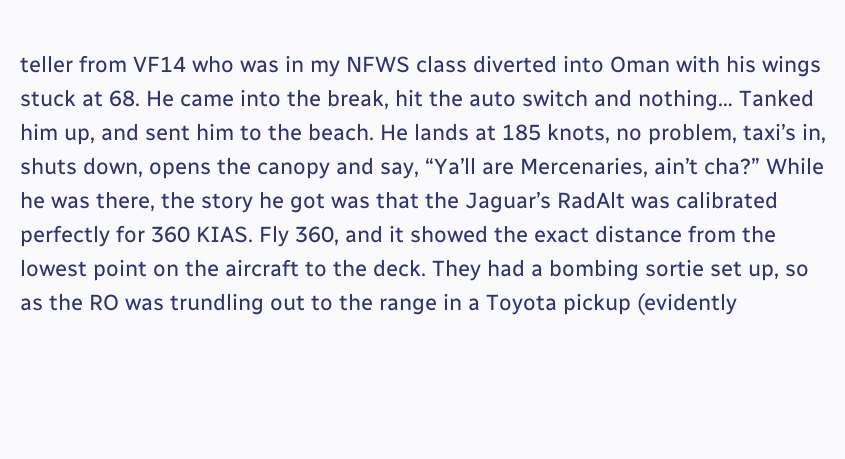teller from VF14 who was in my NFWS class diverted into Oman with his wings stuck at 68. He came into the break, hit the auto switch and nothing… Tanked him up, and sent him to the beach. He lands at 185 knots, no problem, taxi’s in, shuts down, opens the canopy and say, “Ya’ll are Mercenaries, ain’t cha?” While he was there, the story he got was that the Jaguar’s RadAlt was calibrated perfectly for 360 KIAS. Fly 360, and it showed the exact distance from the lowest point on the aircraft to the deck. They had a bombing sortie set up, so as the RO was trundling out to the range in a Toyota pickup (evidently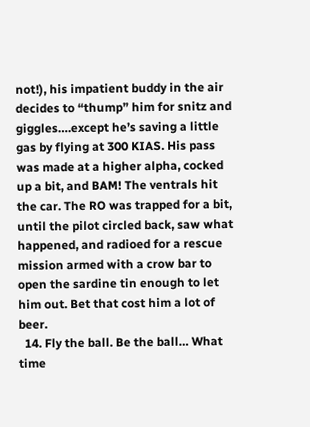not!), his impatient buddy in the air decides to “thump” him for snitz and giggles….except he’s saving a little gas by flying at 300 KIAS. His pass was made at a higher alpha, cocked up a bit, and BAM! The ventrals hit the car. The RO was trapped for a bit, until the pilot circled back, saw what happened, and radioed for a rescue mission armed with a crow bar to open the sardine tin enough to let him out. Bet that cost him a lot of beer.
  14. Fly the ball. Be the ball… What time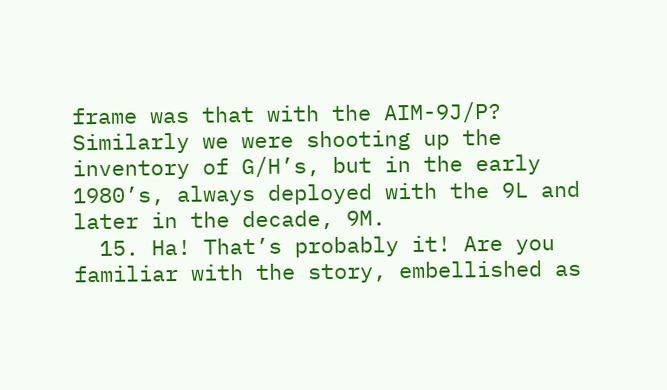frame was that with the AIM-9J/P? Similarly we were shooting up the inventory of G/H’s, but in the early 1980’s, always deployed with the 9L and later in the decade, 9M.
  15. Ha! That’s probably it! Are you familiar with the story, embellished as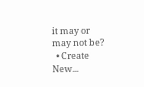it may or may not be?
  • Create New...